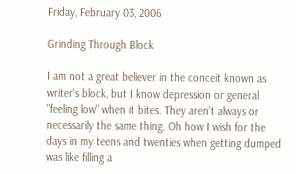Friday, February 03, 2006

Grinding Through Block

I am not a great believer in the conceit known as writer's block, but I know depression or general "feeling low" when it bites. They aren't always or necessarily the same thing. Oh how I wish for the days in my teens and twenties when getting dumped was like filling a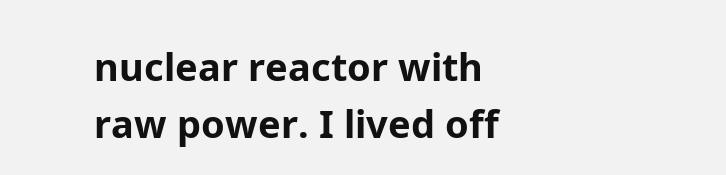nuclear reactor with raw power. I lived off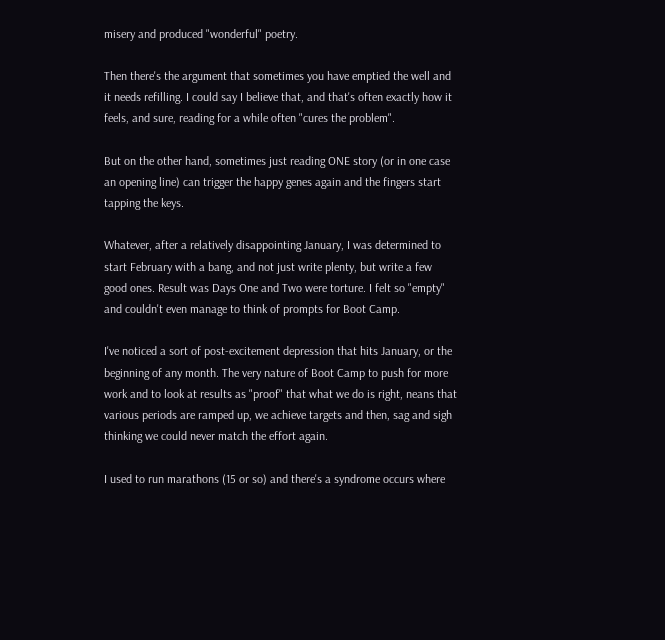misery and produced "wonderful" poetry.

Then there's the argument that sometimes you have emptied the well and it needs refilling. I could say I believe that, and that's often exactly how it feels, and sure, reading for a while often "cures the problem".

But on the other hand, sometimes just reading ONE story (or in one case an opening line) can trigger the happy genes again and the fingers start tapping the keys.

Whatever, after a relatively disappointing January, I was determined to start February with a bang, and not just write plenty, but write a few good ones. Result was Days One and Two were torture. I felt so "empty" and couldn't even manage to think of prompts for Boot Camp.

I've noticed a sort of post-excitement depression that hits January, or the beginning of any month. The very nature of Boot Camp to push for more work and to look at results as "proof" that what we do is right, neans that various periods are ramped up, we achieve targets and then, sag and sigh thinking we could never match the effort again.

I used to run marathons (15 or so) and there's a syndrome occurs where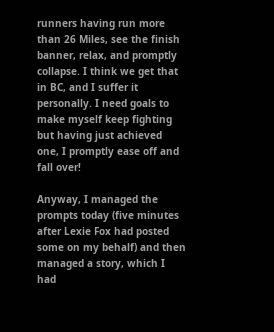runners having run more than 26 Miles, see the finish banner, relax, and promptly collapse. I think we get that in BC, and I suffer it personally. I need goals to make myself keep fighting but having just achieved one, I promptly ease off and fall over!

Anyway, I managed the prompts today (five minutes after Lexie Fox had posted some on my behalf) and then managed a story, which I had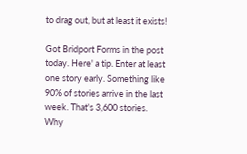to drag out, but at least it exists!

Got Bridport Forms in the post today. Here' a tip. Enter at least one story early. Something like 90% of stories arrive in the last week. That's 3,600 stories. Why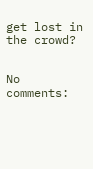get lost in the crowd?


No comments: